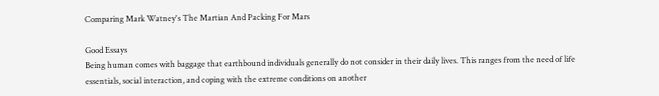Comparing Mark Watney's The Martian And Packing For Mars

Good Essays
Being human comes with baggage that earthbound individuals generally do not consider in their daily lives. This ranges from the need of life essentials, social interaction, and coping with the extreme conditions on another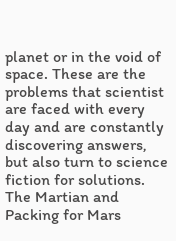planet or in the void of space. These are the problems that scientist are faced with every day and are constantly discovering answers, but also turn to science fiction for solutions. The Martian and Packing for Mars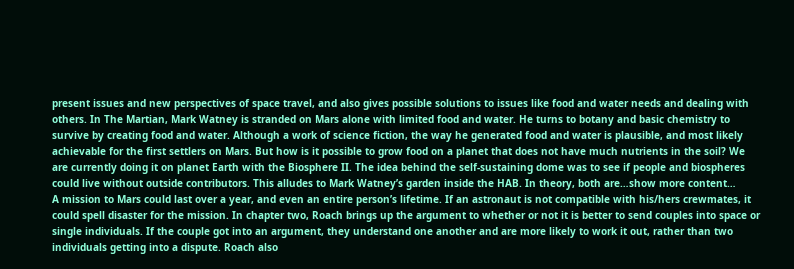present issues and new perspectives of space travel, and also gives possible solutions to issues like food and water needs and dealing with others. In The Martian, Mark Watney is stranded on Mars alone with limited food and water. He turns to botany and basic chemistry to survive by creating food and water. Although a work of science fiction, the way he generated food and water is plausible, and most likely achievable for the first settlers on Mars. But how is it possible to grow food on a planet that does not have much nutrients in the soil? We are currently doing it on planet Earth with the Biosphere II. The idea behind the self-sustaining dome was to see if people and biospheres could live without outside contributors. This alludes to Mark Watney’s garden inside the HAB. In theory, both are…show more content…
A mission to Mars could last over a year, and even an entire person’s lifetime. If an astronaut is not compatible with his/hers crewmates, it could spell disaster for the mission. In chapter two, Roach brings up the argument to whether or not it is better to send couples into space or single individuals. If the couple got into an argument, they understand one another and are more likely to work it out, rather than two individuals getting into a dispute. Roach also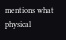mentions what physical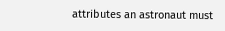attributes an astronaut must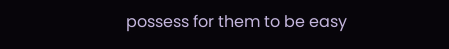possess for them to be easy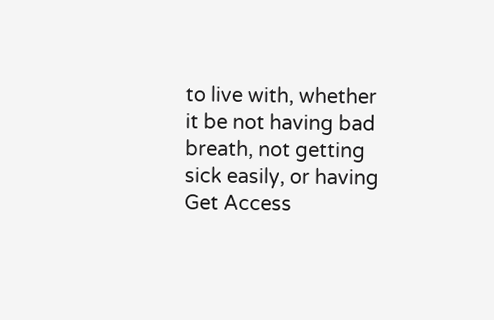to live with, whether it be not having bad breath, not getting sick easily, or having
Get Access